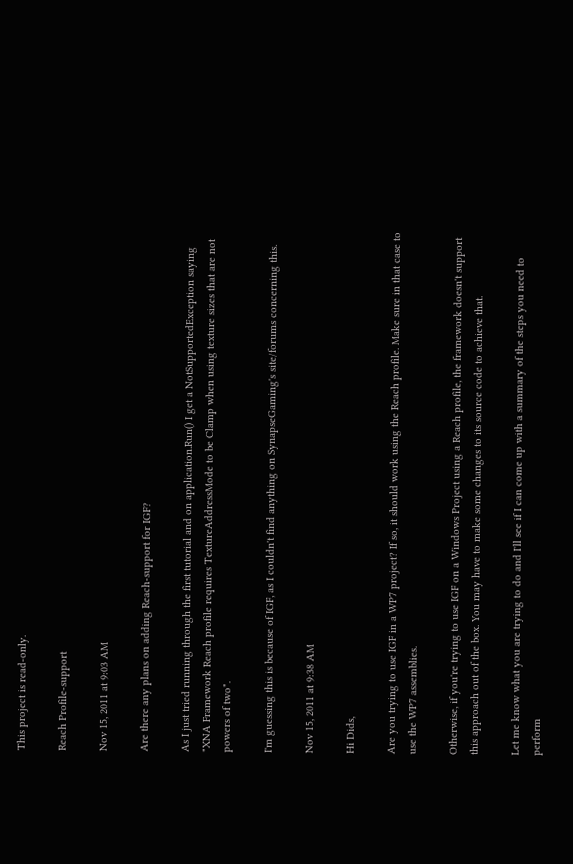This project is read-only.

Reach Profile-support

Nov 15, 2011 at 9:03 AM

Are there any plans on adding Reach-support for IGF?

As I just tried running through the first tutorial and on application.Run() I get a NotSupportedException saying "XNA Framework Reach profile requires TextureAddressMode to be Clamp when using texture sizes that are not powers of two".

I'm guessing this is because of IGF, as I couldn't find anything on SynapseGaming's site/forums concerning this.

Nov 15, 2011 at 9:38 AM

Hi Dids,

Are you trying to use IGF in a WP7 project? If so, it should work using the Reach profile. Make sure in that case to use the WP7 assemblies.

Otherwise, if you're trying to use IGF on a Windows Project using a Reach profile, the framework doesn't support this approach out of the box. You may have to make some changes to its source code to achieve that.

Let me know what you are trying to do and I'll see if I can come up with a summary of the steps you need to perform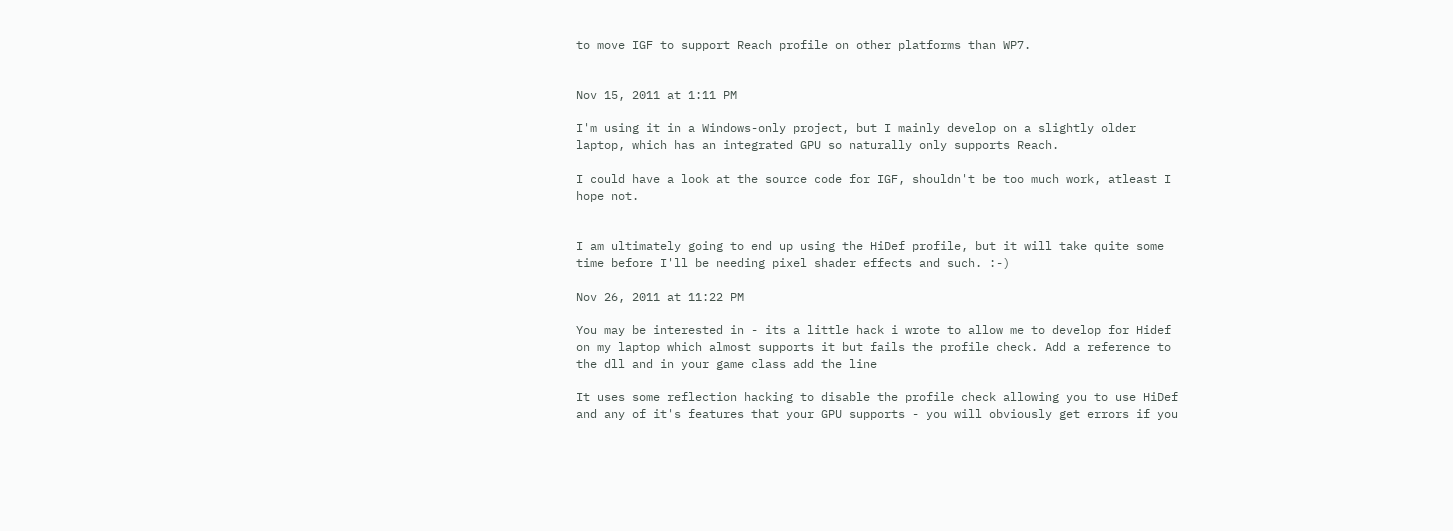to move IGF to support Reach profile on other platforms than WP7.


Nov 15, 2011 at 1:11 PM

I'm using it in a Windows-only project, but I mainly develop on a slightly older laptop, which has an integrated GPU so naturally only supports Reach.

I could have a look at the source code for IGF, shouldn't be too much work, atleast I hope not.


I am ultimately going to end up using the HiDef profile, but it will take quite some time before I'll be needing pixel shader effects and such. :-)

Nov 26, 2011 at 11:22 PM

You may be interested in - its a little hack i wrote to allow me to develop for Hidef on my laptop which almost supports it but fails the profile check. Add a reference to the dll and in your game class add the line

It uses some reflection hacking to disable the profile check allowing you to use HiDef and any of it's features that your GPU supports - you will obviously get errors if you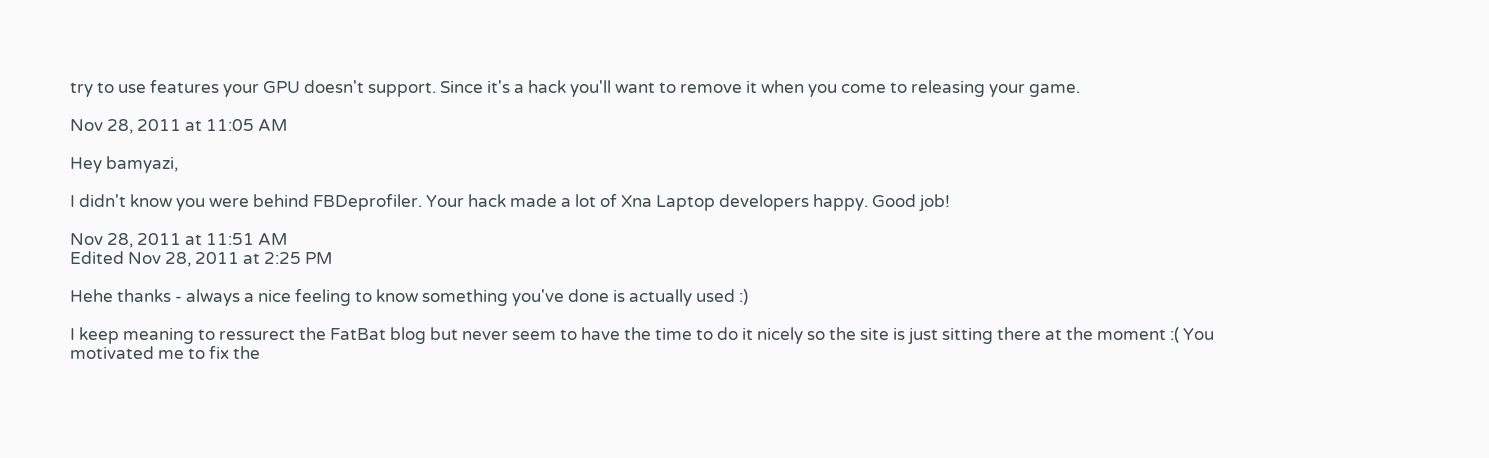try to use features your GPU doesn't support. Since it's a hack you'll want to remove it when you come to releasing your game.

Nov 28, 2011 at 11:05 AM

Hey bamyazi,

I didn't know you were behind FBDeprofiler. Your hack made a lot of Xna Laptop developers happy. Good job!

Nov 28, 2011 at 11:51 AM
Edited Nov 28, 2011 at 2:25 PM

Hehe thanks - always a nice feeling to know something you've done is actually used :)

I keep meaning to ressurect the FatBat blog but never seem to have the time to do it nicely so the site is just sitting there at the moment :( You motivated me to fix the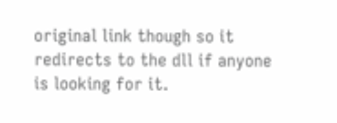original link though so it redirects to the dll if anyone is looking for it.